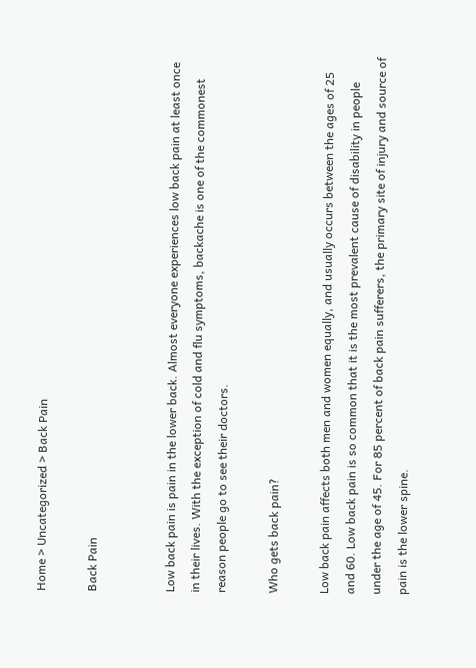Home > Uncategorized > Back Pain

Back Pain


Low back pain is pain in the lower back. Almost everyone experiences low back pain at least once in their lives. With the exception of cold and flu symptoms, backache is one of the commonest reason people go to see their doctors.

Who gets back pain?

Low back pain affects both men and women equally, and usually occurs between the ages of 25 and 60. Low back pain is so common that it is the most prevalent cause of disability in people under the age of 45. For 85 percent of back pain sufferers, the primary site of injury and source of pain is the lower spine.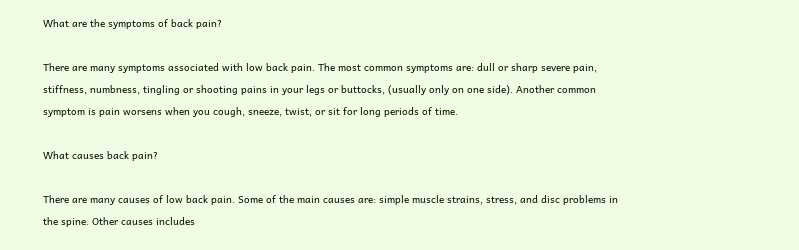What are the symptoms of back pain?

There are many symptoms associated with low back pain. The most common symptoms are: dull or sharp severe pain, stiffness, numbness, tingling or shooting pains in your legs or buttocks, (usually only on one side). Another common symptom is pain worsens when you cough, sneeze, twist, or sit for long periods of time.

What causes back pain?

There are many causes of low back pain. Some of the main causes are: simple muscle strains, stress, and disc problems in the spine. Other causes includes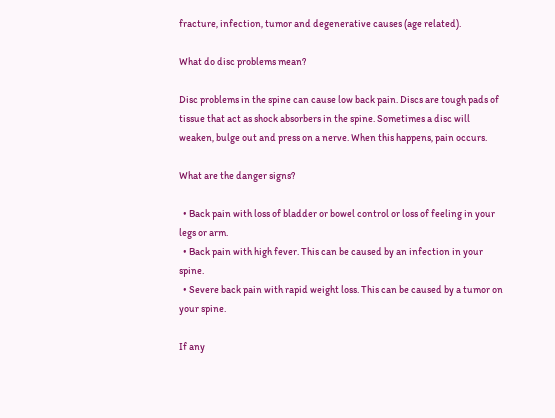fracture, infection, tumor and degenerative causes (age related).

What do disc problems mean?

Disc problems in the spine can cause low back pain. Discs are tough pads of tissue that act as shock absorbers in the spine. Sometimes a disc will weaken, bulge out and press on a nerve. When this happens, pain occurs.

What are the danger signs?

  • Back pain with loss of bladder or bowel control or loss of feeling in your legs or arm.
  • Back pain with high fever. This can be caused by an infection in your spine.
  • Severe back pain with rapid weight loss. This can be caused by a tumor on your spine.

If any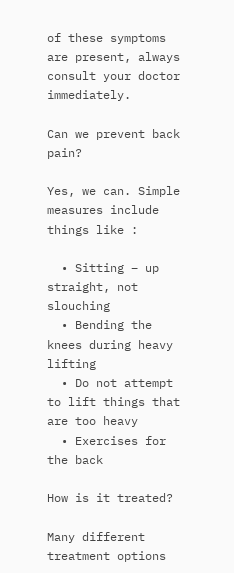of these symptoms are present, always consult your doctor immediately.

Can we prevent back pain?

Yes, we can. Simple measures include things like :

  • Sitting – up straight, not slouching
  • Bending the knees during heavy lifting
  • Do not attempt to lift things that are too heavy
  • Exercises for the back

How is it treated?

Many different treatment options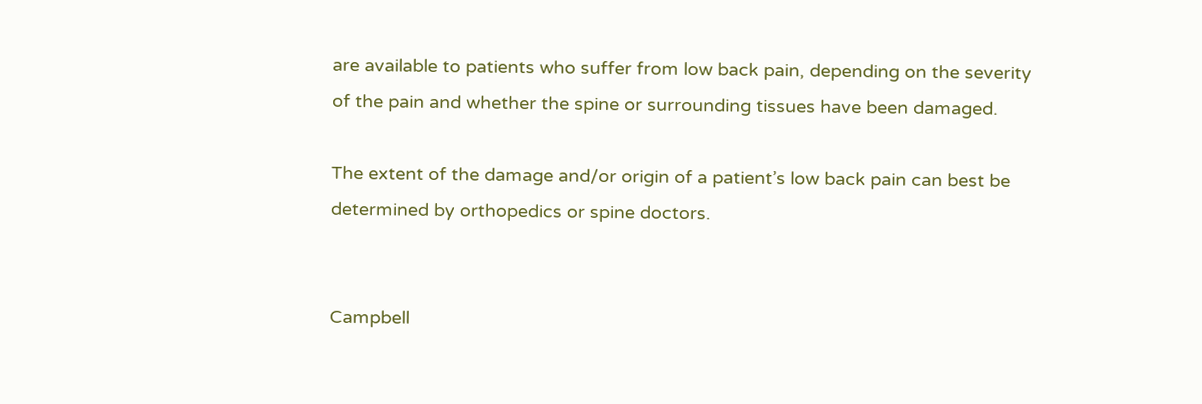are available to patients who suffer from low back pain, depending on the severity of the pain and whether the spine or surrounding tissues have been damaged.

The extent of the damage and/or origin of a patient’s low back pain can best be determined by orthopedics or spine doctors.


Campbell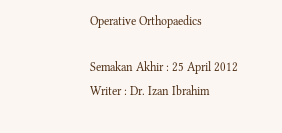Operative Orthopaedics

Semakan Akhir : 25 April 2012
Writer : Dr. Izan Ibrahim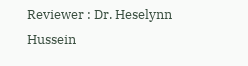Reviewer : Dr. Heselynn Hussein